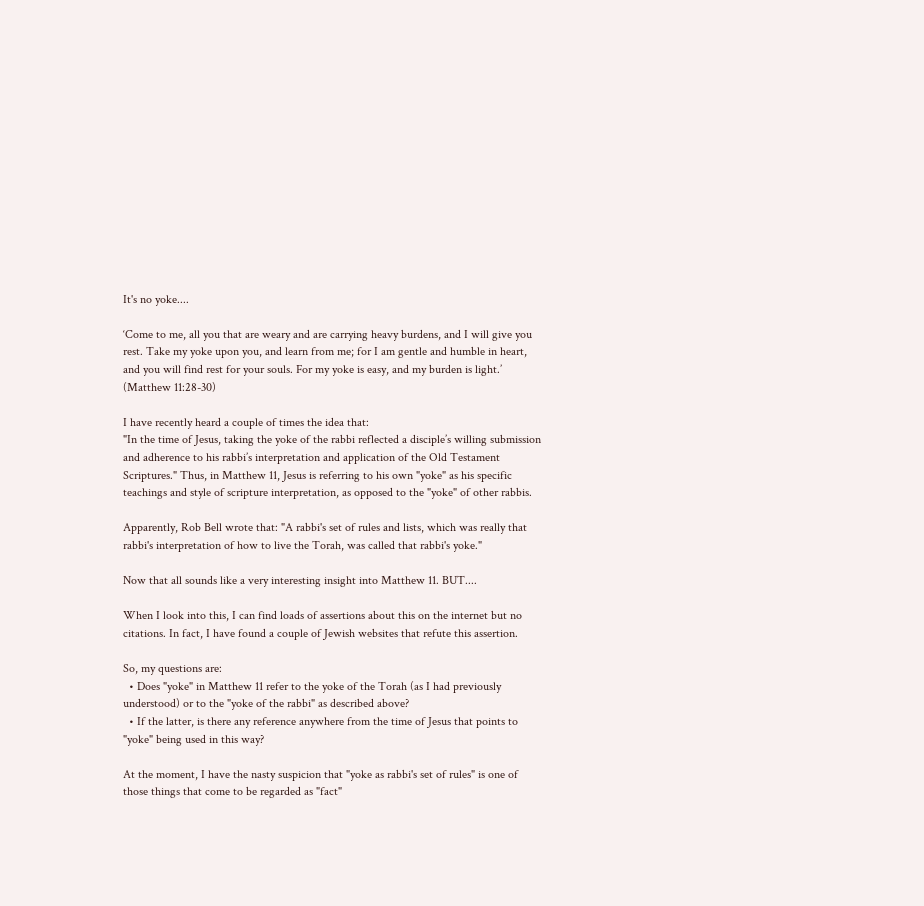It's no yoke....

‘Come to me, all you that are weary and are carrying heavy burdens, and I will give you rest. Take my yoke upon you, and learn from me; for I am gentle and humble in heart, and you will find rest for your souls. For my yoke is easy, and my burden is light.’ (Matthew 11:28-30)

I have recently heard a couple of times the idea that:
"In the time of Jesus, taking the yoke of the rabbi reflected a disciple’s willing submission and adherence to his rabbi’s interpretation and application of the Old Testament Scriptures." Thus, in Matthew 11, Jesus is referring to his own "yoke" as his specific teachings and style of scripture interpretation, as opposed to the "yoke" of other rabbis.

Apparently, Rob Bell wrote that: "A rabbi's set of rules and lists, which was really that rabbi's interpretation of how to live the Torah, was called that rabbi's yoke."

Now that all sounds like a very interesting insight into Matthew 11. BUT....

When I look into this, I can find loads of assertions about this on the internet but no citations. In fact, I have found a couple of Jewish websites that refute this assertion.

So, my questions are:
  • Does "yoke" in Matthew 11 refer to the yoke of the Torah (as I had previously understood) or to the "yoke of the rabbi" as described above?
  • If the latter, is there any reference anywhere from the time of Jesus that points to "yoke" being used in this way?

At the moment, I have the nasty suspicion that "yoke as rabbi's set of rules" is one of those things that come to be regarded as "fact"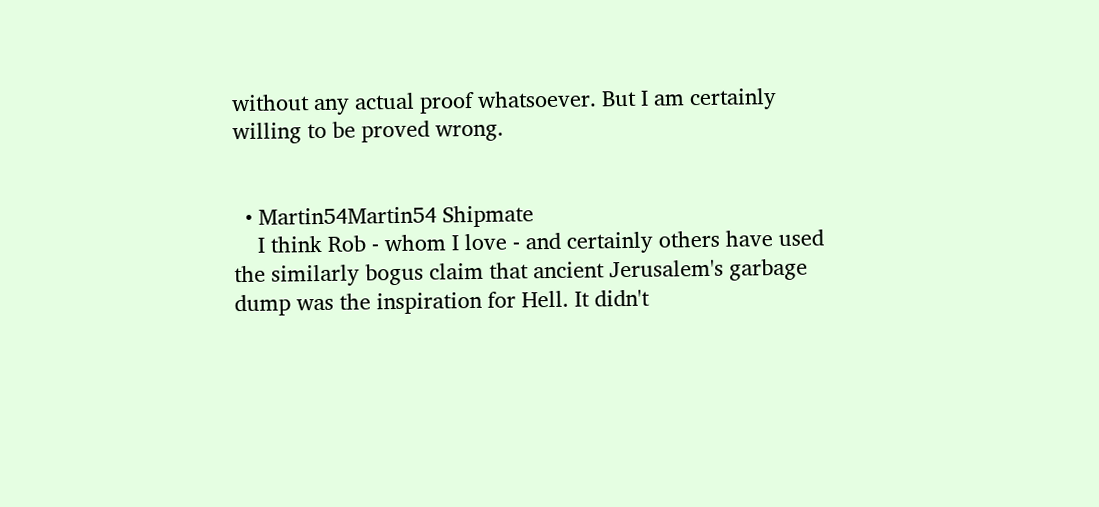without any actual proof whatsoever. But I am certainly willing to be proved wrong.


  • Martin54Martin54 Shipmate
    I think Rob - whom I love - and certainly others have used the similarly bogus claim that ancient Jerusalem's garbage dump was the inspiration for Hell. It didn't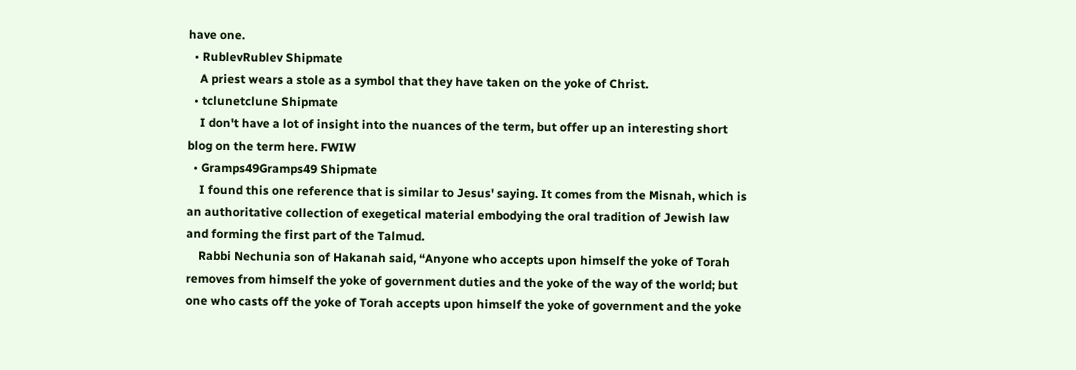have one.
  • RublevRublev Shipmate
    A priest wears a stole as a symbol that they have taken on the yoke of Christ.
  • tclunetclune Shipmate
    I don't have a lot of insight into the nuances of the term, but offer up an interesting short blog on the term here. FWIW
  • Gramps49Gramps49 Shipmate
    I found this one reference that is similar to Jesus' saying. It comes from the Misnah, which is an authoritative collection of exegetical material embodying the oral tradition of Jewish law and forming the first part of the Talmud.
    Rabbi Nechunia son of Hakanah said, “Anyone who accepts upon himself the yoke of Torah removes from himself the yoke of government duties and the yoke of the way of the world; but one who casts off the yoke of Torah accepts upon himself the yoke of government and the yoke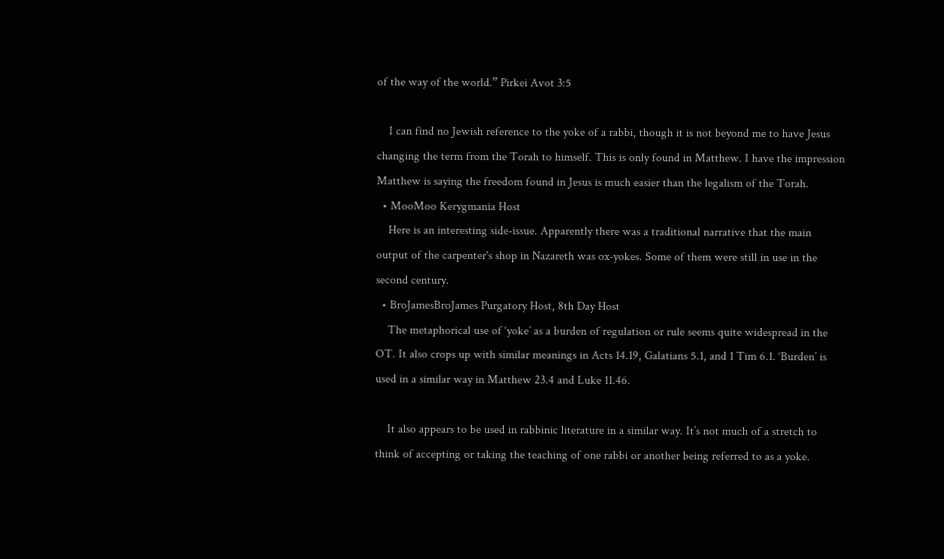of the way of the world.” Pirkei Avot 3:5

    I can find no Jewish reference to the yoke of a rabbi, though it is not beyond me to have Jesus changing the term from the Torah to himself. This is only found in Matthew. I have the impression Matthew is saying the freedom found in Jesus is much easier than the legalism of the Torah.
  • MooMoo Kerygmania Host
    Here is an interesting side-issue. Apparently there was a traditional narrative that the main output of the carpenter's shop in Nazareth was ox-yokes. Some of them were still in use in the second century.
  • BroJamesBroJames Purgatory Host, 8th Day Host
    The metaphorical use of ‘yoke’ as a burden of regulation or rule seems quite widespread in the OT. It also crops up with similar meanings in Acts 14.19, Galatians 5.1, and 1 Tim 6.1. ‘Burden’ is used in a similar way in Matthew 23.4 and Luke 11.46.

    It also appears to be used in rabbinic literature in a similar way. It’s not much of a stretch to think of accepting or taking the teaching of one rabbi or another being referred to as a yoke.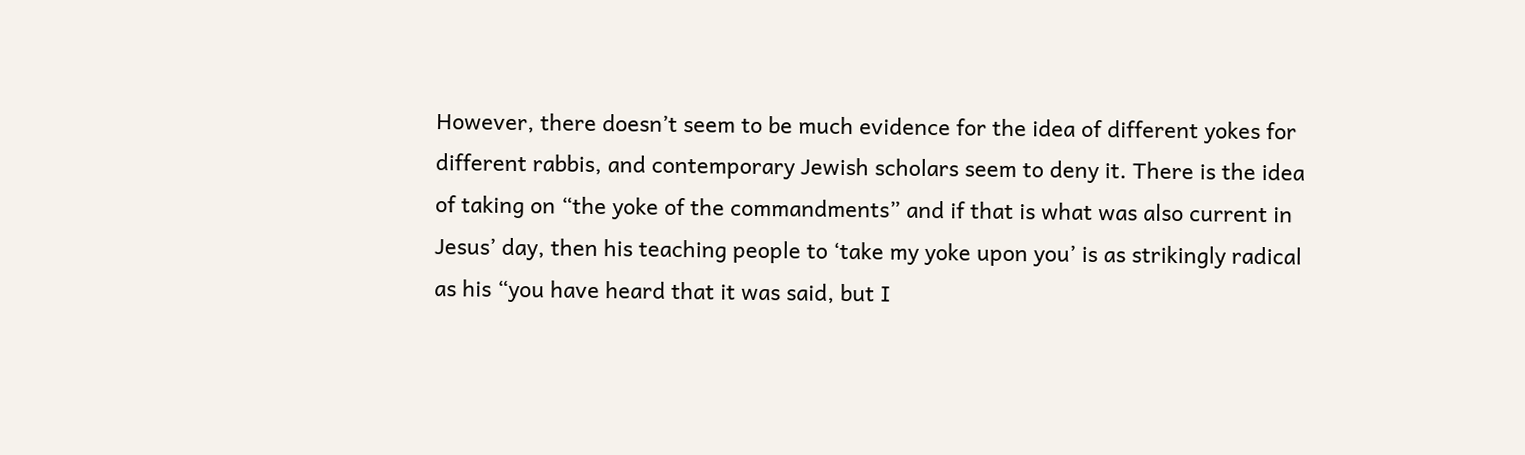However, there doesn’t seem to be much evidence for the idea of different yokes for different rabbis, and contemporary Jewish scholars seem to deny it. There is the idea of taking on “the yoke of the commandments” and if that is what was also current in Jesus’ day, then his teaching people to ‘take my yoke upon you’ is as strikingly radical as his “you have heard that it was said, but I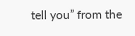tell you” from the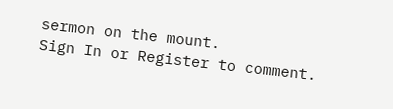sermon on the mount.
Sign In or Register to comment.